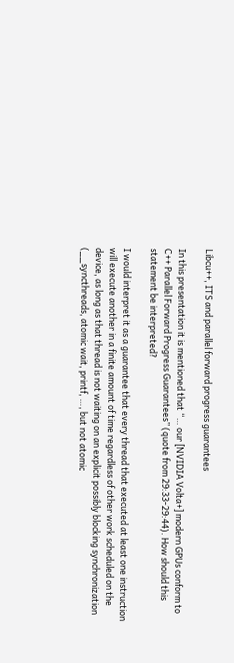Libcu++, ITS and parallel forward progress guarantees

In this presentation it is mentioned that “… our [NVIDIA Volta+] modern GPUs conform to C++ Parallel Forward Progress Guarantees” (quote from 29:33-29:44). How should this statement be interpreted?

I would interpret it as a guarantee that every thread that executed at least one instruction will execute another in a finite amount of time regardless of other work scheduled on the device, as long as that thread is not waiting on an explicit possibly blocking synchronization (__syncthreads, atomic wait, printf, …, but not atomic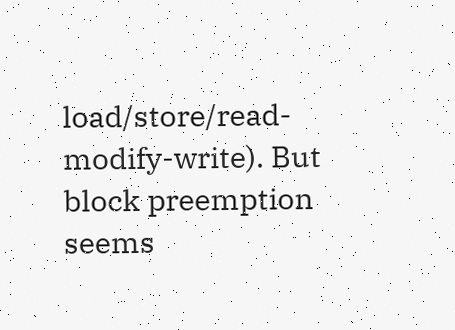load/store/read-modify-write). But block preemption seems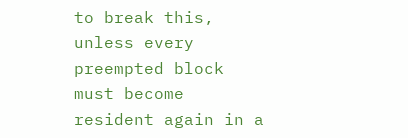to break this, unless every preempted block must become resident again in a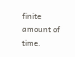finite amount of time.